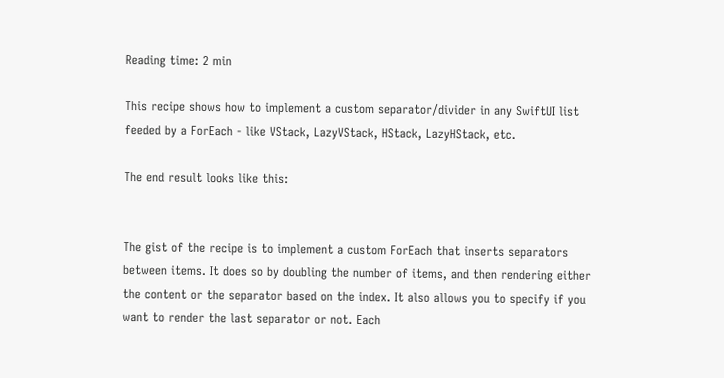Reading time: 2 min

This recipe shows how to implement a custom separator/divider in any SwiftUI list feeded by a ForEach - like VStack, LazyVStack, HStack, LazyHStack, etc.

The end result looks like this:


The gist of the recipe is to implement a custom ForEach that inserts separators between items. It does so by doubling the number of items, and then rendering either the content or the separator based on the index. It also allows you to specify if you want to render the last separator or not. Each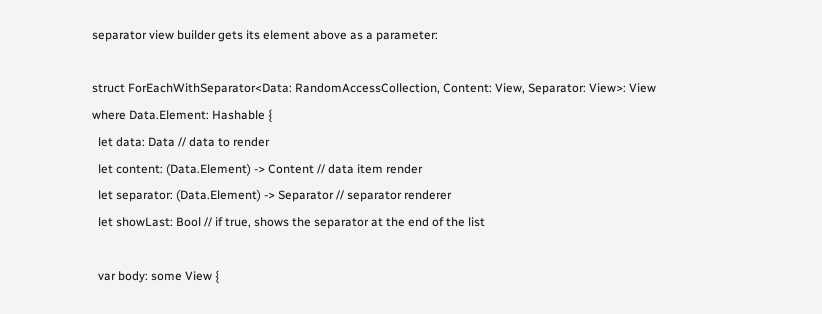separator view builder gets its element above as a parameter:

struct ForEachWithSeparator<Data: RandomAccessCollection, Content: View, Separator: View>: View
where Data.Element: Hashable {
  let data: Data // data to render
  let content: (Data.Element) -> Content // data item render
  let separator: (Data.Element) -> Separator // separator renderer
  let showLast: Bool // if true, shows the separator at the end of the list

  var body: some View {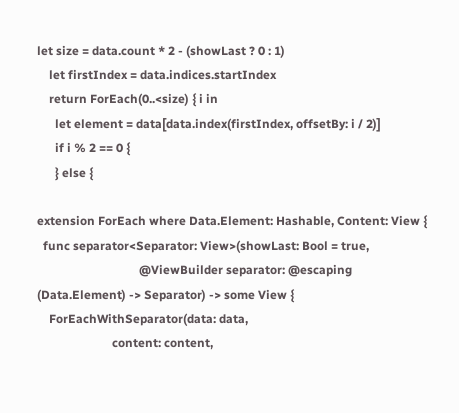let size = data.count * 2 - (showLast ? 0 : 1)
    let firstIndex = data.indices.startIndex
    return ForEach(0..<size) { i in
      let element = data[data.index(firstIndex, offsetBy: i / 2)]
      if i % 2 == 0 {
      } else {

extension ForEach where Data.Element: Hashable, Content: View {
  func separator<Separator: View>(showLast: Bool = true,
                                  @ViewBuilder separator: @escaping (Data.Element) -> Separator) -> some View {
    ForEachWithSeparator(data: data,
                         content: content,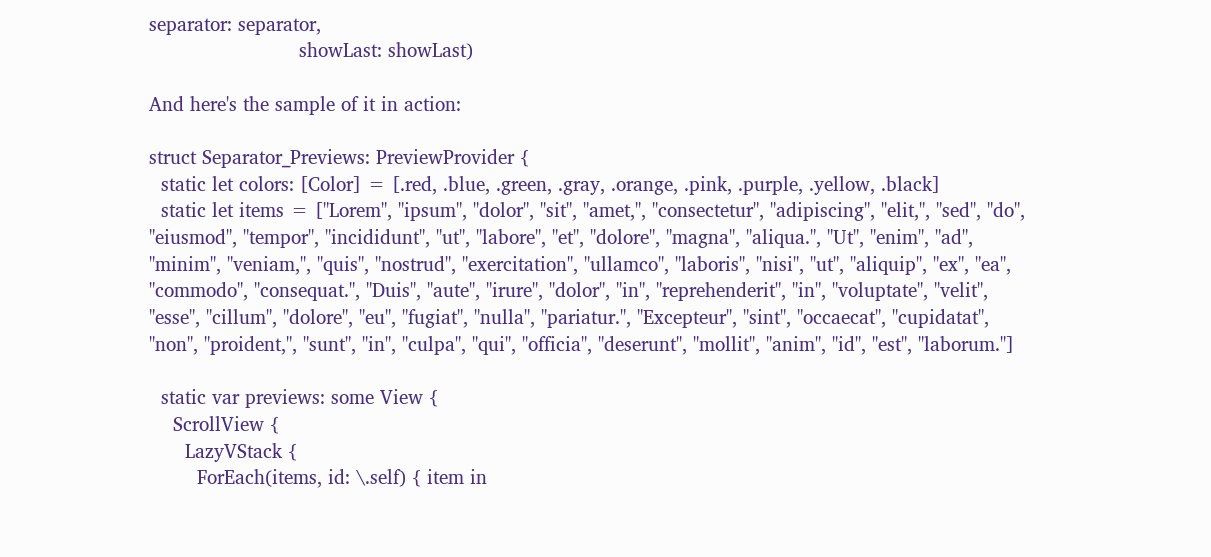separator: separator,
                         showLast: showLast)

And here's the sample of it in action:

struct Separator_Previews: PreviewProvider {
  static let colors: [Color] = [.red, .blue, .green, .gray, .orange, .pink, .purple, .yellow, .black]
  static let items = ["Lorem", "ipsum", "dolor", "sit", "amet,", "consectetur", "adipiscing", "elit,", "sed", "do", "eiusmod", "tempor", "incididunt", "ut", "labore", "et", "dolore", "magna", "aliqua.", "Ut", "enim", "ad", "minim", "veniam,", "quis", "nostrud", "exercitation", "ullamco", "laboris", "nisi", "ut", "aliquip", "ex", "ea", "commodo", "consequat.", "Duis", "aute", "irure", "dolor", "in", "reprehenderit", "in", "voluptate", "velit", "esse", "cillum", "dolore", "eu", "fugiat", "nulla", "pariatur.", "Excepteur", "sint", "occaecat", "cupidatat", "non", "proident,", "sunt", "in", "culpa", "qui", "officia", "deserunt", "mollit", "anim", "id", "est", "laborum."]

  static var previews: some View {
    ScrollView {
      LazyVStack {
        ForEach(items, id: \.self) { item in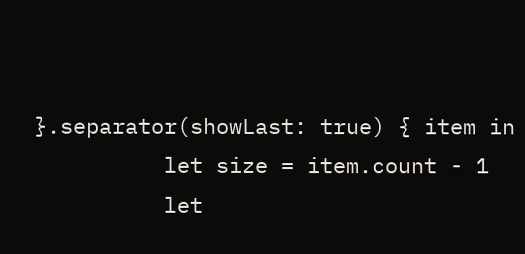}.separator(showLast: true) { item in
          let size = item.count - 1
          let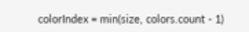colorIndex = min(size, colors.count - 1)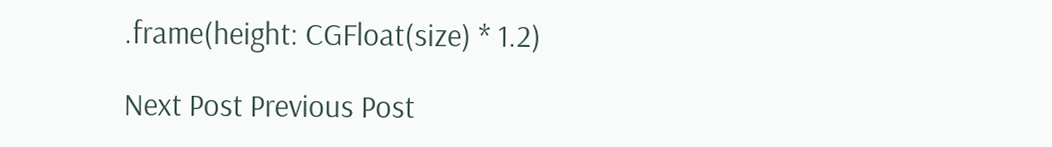.frame(height: CGFloat(size) * 1.2)

Next Post Previous Post